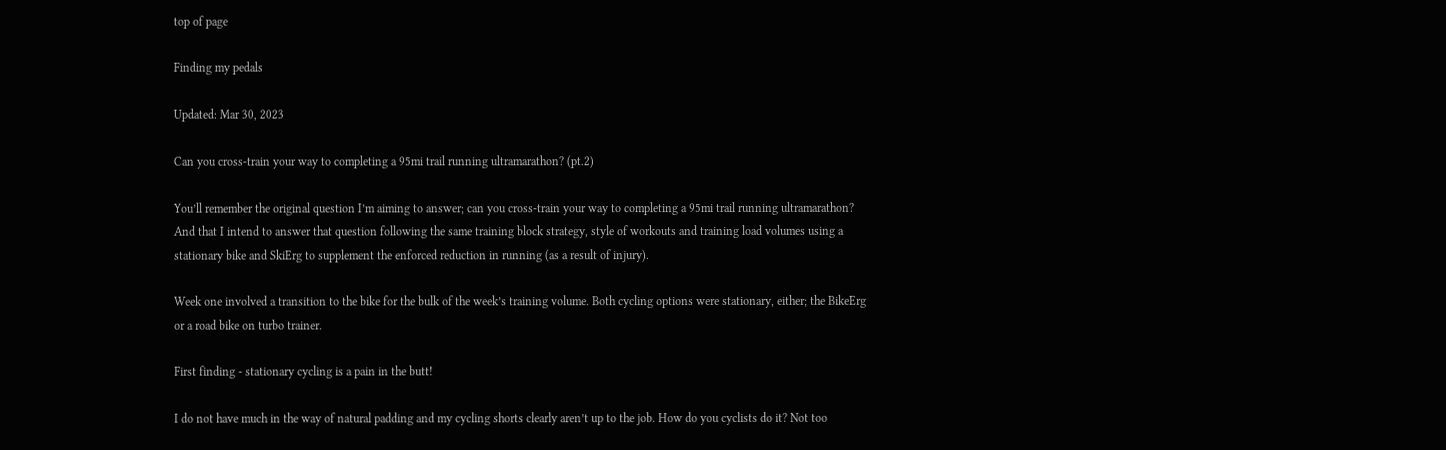top of page

Finding my pedals

Updated: Mar 30, 2023

Can you cross-train your way to completing a 95mi trail running ultramarathon? (pt.2)

You’ll remember the original question I’m aiming to answer; can you cross-train your way to completing a 95mi trail running ultramarathon? And that I intend to answer that question following the same training block strategy, style of workouts and training load volumes using a stationary bike and SkiErg to supplement the enforced reduction in running (as a result of injury).

Week one involved a transition to the bike for the bulk of the week’s training volume. Both cycling options were stationary, either; the BikeErg or a road bike on turbo trainer.

First finding - stationary cycling is a pain in the butt!

I do not have much in the way of natural padding and my cycling shorts clearly aren’t up to the job. How do you cyclists do it? Not too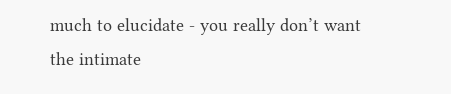much to elucidate - you really don’t want the intimate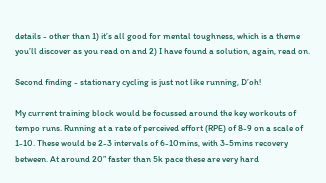details - other than 1) it’s all good for mental toughness, which is a theme you’ll discover as you read on and 2) I have found a solution, again, read on.

Second finding - stationary cycling is just not like running, D’oh!

My current training block would be focussed around the key workouts of tempo runs. Running at a rate of perceived effort (RPE) of 8-9 on a scale of 1-10. These would be 2-3 intervals of 6-10mins, with 3-5mins recovery between. At around 20” faster than 5k pace these are very hard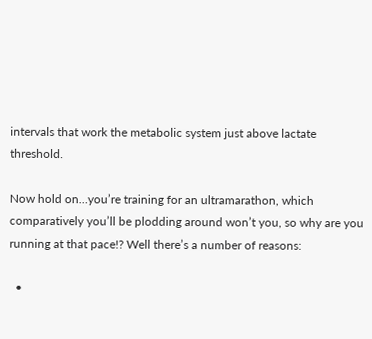intervals that work the metabolic system just above lactate threshold.

Now hold on…you’re training for an ultramarathon, which comparatively you’ll be plodding around won’t you, so why are you running at that pace!? Well there’s a number of reasons:

  •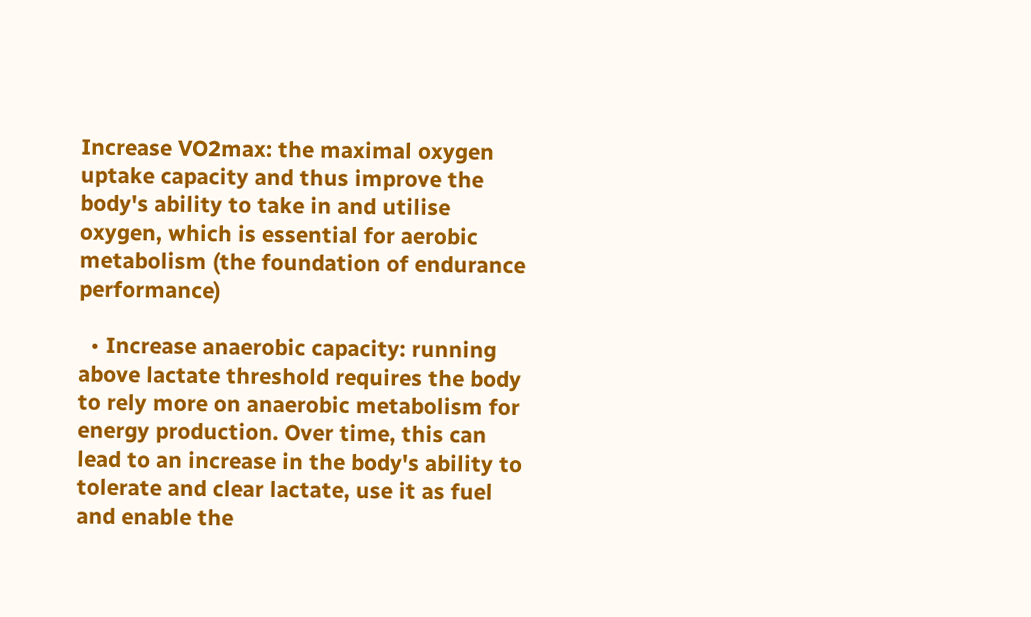Increase VO2max: the maximal oxygen uptake capacity and thus improve the body's ability to take in and utilise oxygen, which is essential for aerobic metabolism (the foundation of endurance performance)

  • Increase anaerobic capacity: running above lactate threshold requires the body to rely more on anaerobic metabolism for energy production. Over time, this can lead to an increase in the body's ability to tolerate and clear lactate, use it as fuel and enable the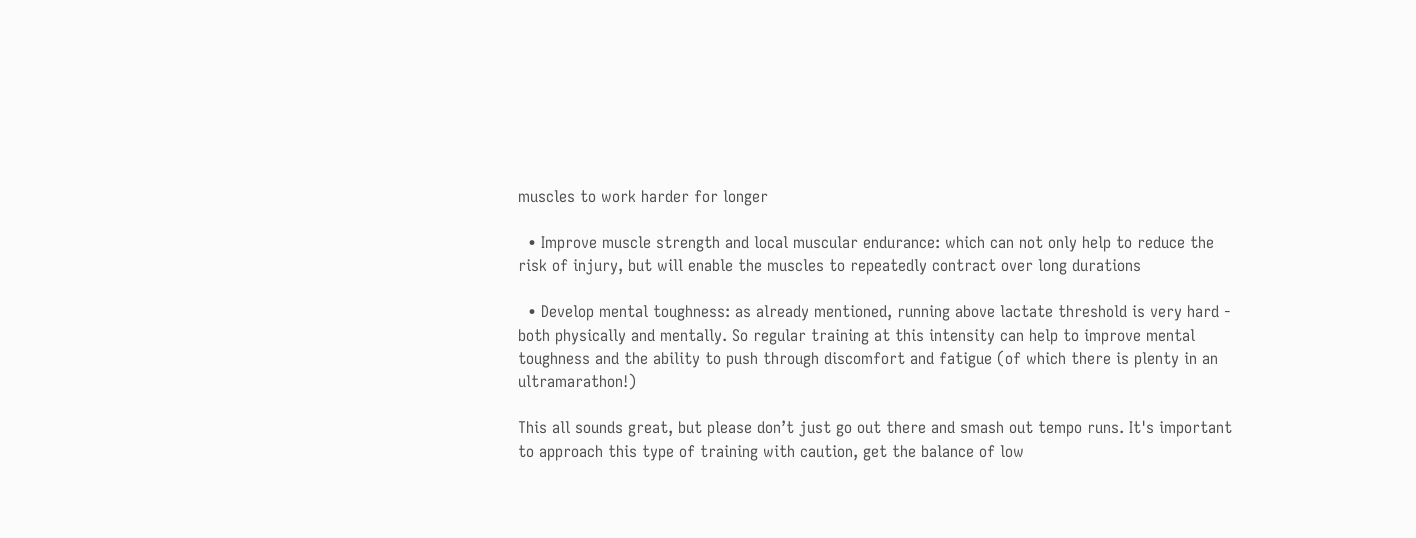muscles to work harder for longer

  • Improve muscle strength and local muscular endurance: which can not only help to reduce the risk of injury, but will enable the muscles to repeatedly contract over long durations

  • Develop mental toughness: as already mentioned, running above lactate threshold is very hard - both physically and mentally. So regular training at this intensity can help to improve mental toughness and the ability to push through discomfort and fatigue (of which there is plenty in an ultramarathon!)

This all sounds great, but please don’t just go out there and smash out tempo runs. It's important to approach this type of training with caution, get the balance of low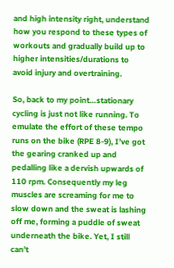and high intensity right, understand how you respond to these types of workouts and gradually build up to higher intensities/durations to avoid injury and overtraining.

So, back to my point…stationary cycling is just not like running. To emulate the effort of these tempo runs on the bike (RPE 8-9), I’ve got the gearing cranked up and pedalling like a dervish upwards of 110 rpm. Consequently my leg muscles are screaming for me to slow down and the sweat is lashing off me, forming a puddle of sweat underneath the bike. Yet, I still can’t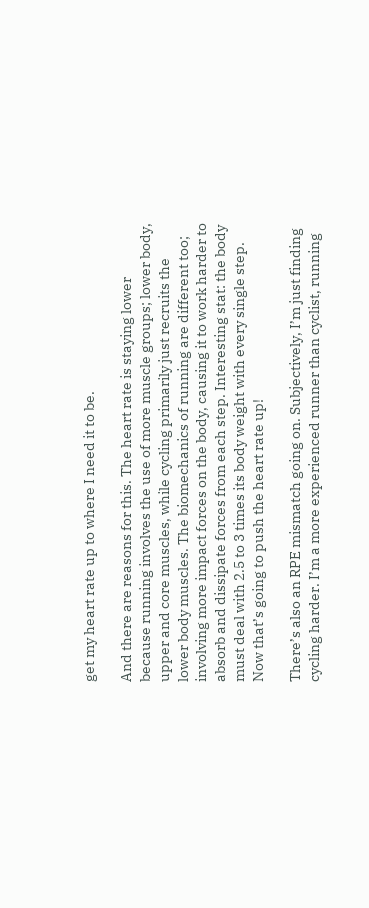get my heart rate up to where I need it to be.

And there are reasons for this. The heart rate is staying lower because running involves the use of more muscle groups; lower body, upper and core muscles, while cycling primarily just recruits the lower body muscles. The biomechanics of running are different too; involving more impact forces on the body, causing it to work harder to absorb and dissipate forces from each step. Interesting stat: the body must deal with 2.5 to 3 times its body weight with every single step. Now that’s going to push the heart rate up!

There’s also an RPE mismatch going on. Subjectively, I’m just finding cycling harder. I’m a more experienced runner than cyclist, running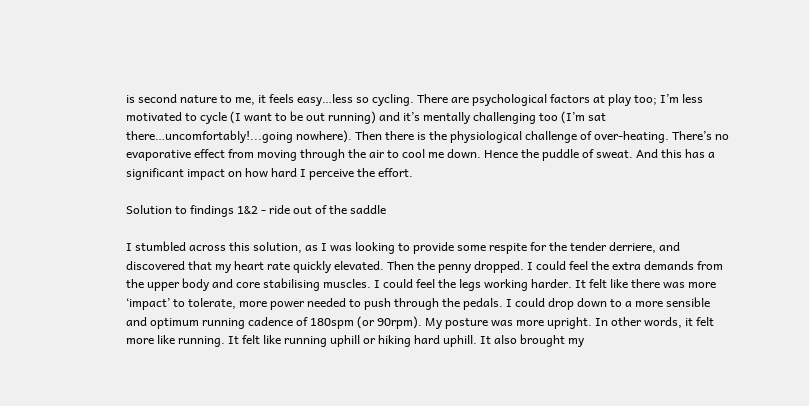is second nature to me, it feels easy…less so cycling. There are psychological factors at play too; I’m less motivated to cycle (I want to be out running) and it’s mentally challenging too (I’m sat there…uncomfortably!...going nowhere). Then there is the physiological challenge of over-heating. There’s no evaporative effect from moving through the air to cool me down. Hence the puddle of sweat. And this has a significant impact on how hard I perceive the effort.

Solution to findings 1&2 - ride out of the saddle

I stumbled across this solution, as I was looking to provide some respite for the tender derriere, and discovered that my heart rate quickly elevated. Then the penny dropped. I could feel the extra demands from the upper body and core stabilising muscles. I could feel the legs working harder. It felt like there was more ‘impact’ to tolerate, more power needed to push through the pedals. I could drop down to a more sensible and optimum running cadence of 180spm (or 90rpm). My posture was more upright. In other words, it felt more like running. It felt like running uphill or hiking hard uphill. It also brought my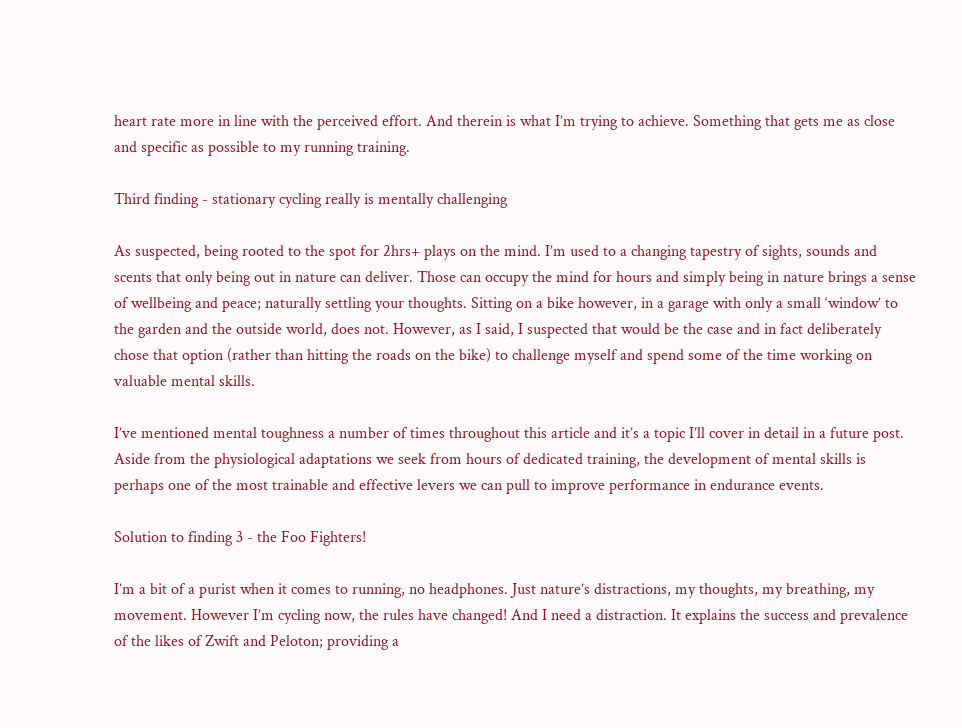heart rate more in line with the perceived effort. And therein is what I’m trying to achieve. Something that gets me as close and specific as possible to my running training.

Third finding - stationary cycling really is mentally challenging

As suspected, being rooted to the spot for 2hrs+ plays on the mind. I’m used to a changing tapestry of sights, sounds and scents that only being out in nature can deliver. Those can occupy the mind for hours and simply being in nature brings a sense of wellbeing and peace; naturally settling your thoughts. Sitting on a bike however, in a garage with only a small ‘window’ to the garden and the outside world, does not. However, as I said, I suspected that would be the case and in fact deliberately chose that option (rather than hitting the roads on the bike) to challenge myself and spend some of the time working on valuable mental skills.

I’ve mentioned mental toughness a number of times throughout this article and it’s a topic I’ll cover in detail in a future post. Aside from the physiological adaptations we seek from hours of dedicated training, the development of mental skills is perhaps one of the most trainable and effective levers we can pull to improve performance in endurance events.

Solution to finding 3 - the Foo Fighters!

I’m a bit of a purist when it comes to running, no headphones. Just nature’s distractions, my thoughts, my breathing, my movement. However I’m cycling now, the rules have changed! And I need a distraction. It explains the success and prevalence of the likes of Zwift and Peloton; providing a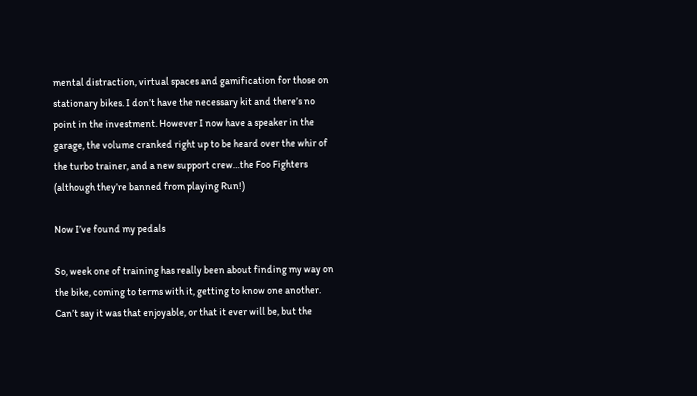mental distraction, virtual spaces and gamification for those on stationary bikes. I don’t have the necessary kit and there’s no point in the investment. However I now have a speaker in the garage, the volume cranked right up to be heard over the whir of the turbo trainer, and a new support crew…the Foo Fighters (although they’re banned from playing Run!)

Now I’ve found my pedals

So, week one of training has really been about finding my way on the bike, coming to terms with it, getting to know one another. Can’t say it was that enjoyable, or that it ever will be, but the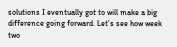solutions I eventually got to will make a big difference going forward. Let’s see how week two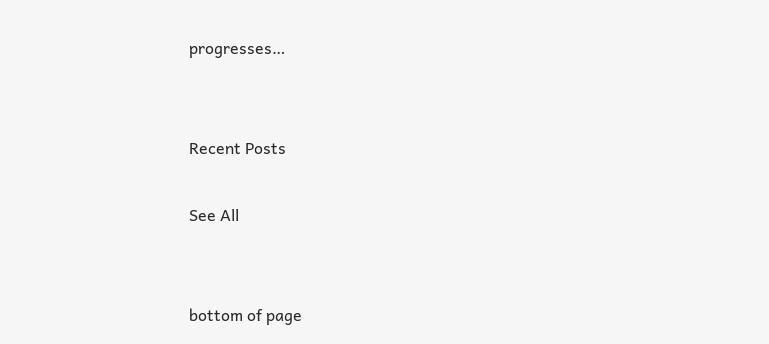progresses…


Recent Posts

See All


bottom of page